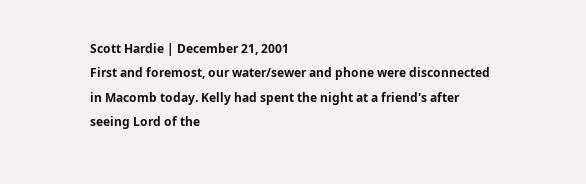Scott Hardie | December 21, 2001
First and foremost, our water/sewer and phone were disconnected in Macomb today. Kelly had spent the night at a friend's after seeing Lord of the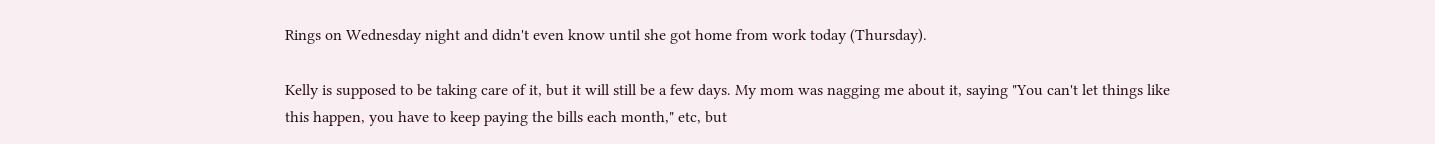Rings on Wednesday night and didn't even know until she got home from work today (Thursday).

Kelly is supposed to be taking care of it, but it will still be a few days. My mom was nagging me about it, saying "You can't let things like this happen, you have to keep paying the bills each month," etc, but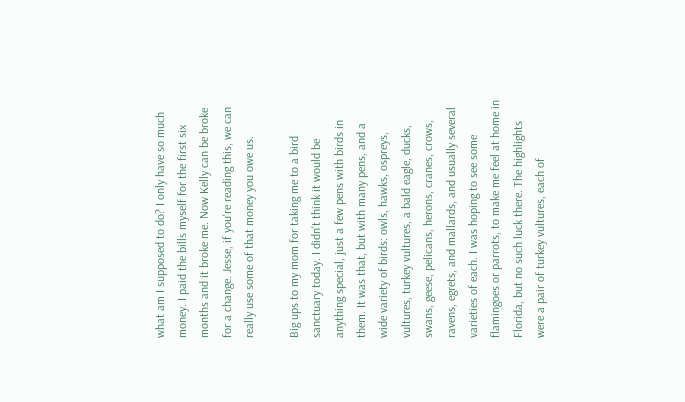what am I supposed to do? I only have so much money. I paid the bills myself for the first six months and it broke me. Now Kelly can be broke for a change. Jesse, if you're reading this, we can really use some of that money you owe us.

Big ups to my mom for taking me to a bird sanctuary today. I didn't think it would be anything special, just a few pens with birds in them. It was that, but with many pens, and a wide variety of birds: owls, hawks, ospreys, vultures, turkey vultures, a bald eagle, ducks, swans, geese, pelicans, herons, cranes, crows, ravens, egrets, and mallards, and usually several varieties of each. I was hoping to see some flamingoes or parrots, to make me feel at home in Florida, but no such luck there. The highlights were a pair of turkey vultures, each of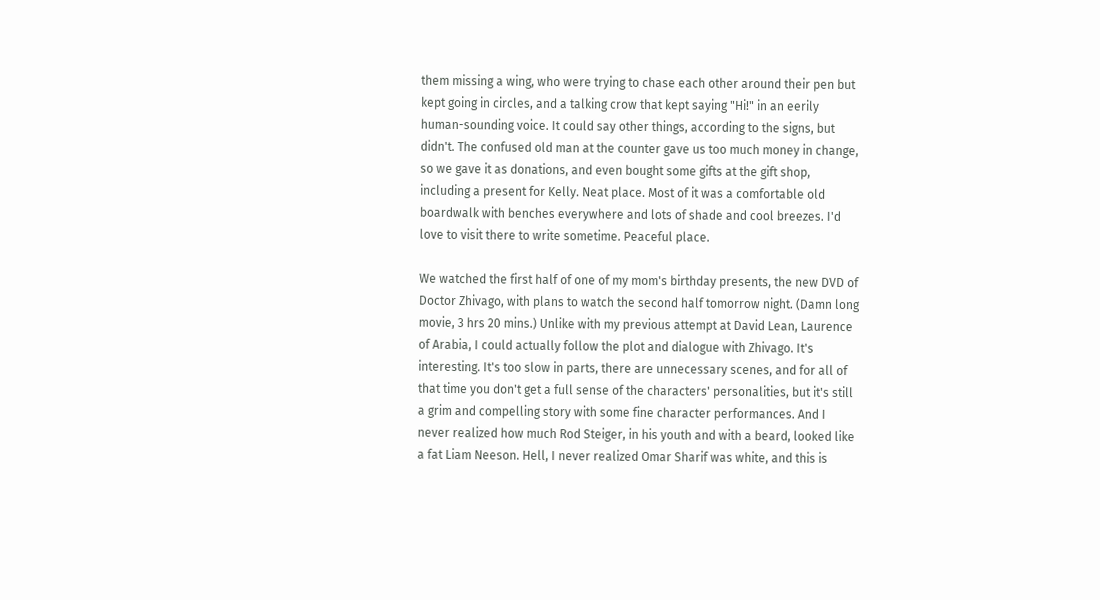them missing a wing, who were trying to chase each other around their pen but kept going in circles, and a talking crow that kept saying "Hi!" in an eerily human-sounding voice. It could say other things, according to the signs, but didn't. The confused old man at the counter gave us too much money in change, so we gave it as donations, and even bought some gifts at the gift shop, including a present for Kelly. Neat place. Most of it was a comfortable old boardwalk with benches everywhere and lots of shade and cool breezes. I'd love to visit there to write sometime. Peaceful place.

We watched the first half of one of my mom's birthday presents, the new DVD of Doctor Zhivago, with plans to watch the second half tomorrow night. (Damn long movie, 3 hrs 20 mins.) Unlike with my previous attempt at David Lean, Laurence of Arabia, I could actually follow the plot and dialogue with Zhivago. It's interesting. It's too slow in parts, there are unnecessary scenes, and for all of that time you don't get a full sense of the characters' personalities, but it's still a grim and compelling story with some fine character performances. And I never realized how much Rod Steiger, in his youth and with a beard, looked like a fat Liam Neeson. Hell, I never realized Omar Sharif was white, and this is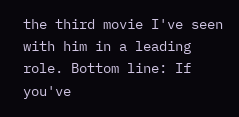the third movie I've seen with him in a leading role. Bottom line: If you've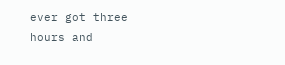ever got three hours and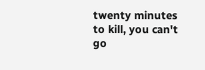twenty minutes to kill, you can't go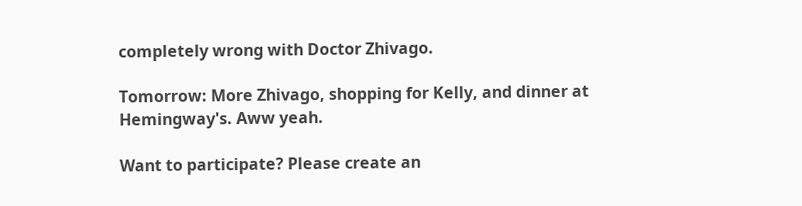completely wrong with Doctor Zhivago.

Tomorrow: More Zhivago, shopping for Kelly, and dinner at Hemingway's. Aww yeah.

Want to participate? Please create an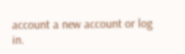account a new account or log in.